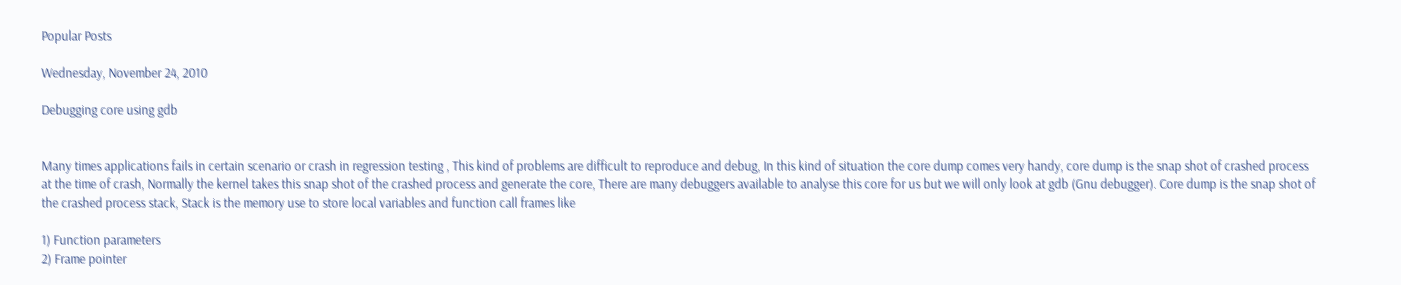Popular Posts

Wednesday, November 24, 2010

Debugging core using gdb


Many times applications fails in certain scenario or crash in regression testing , This kind of problems are difficult to reproduce and debug, In this kind of situation the core dump comes very handy, core dump is the snap shot of crashed process at the time of crash, Normally the kernel takes this snap shot of the crashed process and generate the core, There are many debuggers available to analyse this core for us but we will only look at gdb (Gnu debugger). Core dump is the snap shot of the crashed process stack, Stack is the memory use to store local variables and function call frames like

1) Function parameters
2) Frame pointer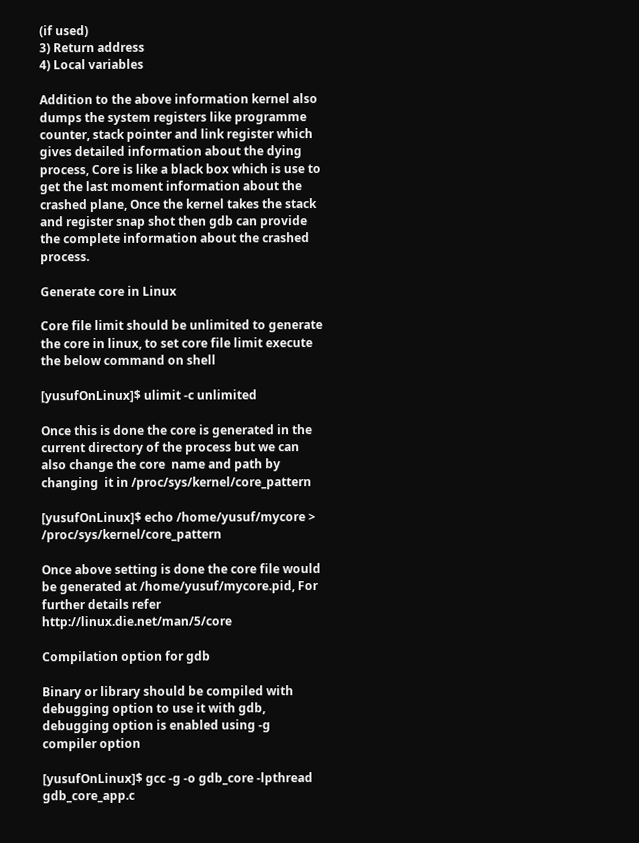(if used)
3) Return address
4) Local variables

Addition to the above information kernel also dumps the system registers like programme counter, stack pointer and link register which gives detailed information about the dying process, Core is like a black box which is use to get the last moment information about the crashed plane, Once the kernel takes the stack and register snap shot then gdb can provide the complete information about the crashed process.

Generate core in Linux

Core file limit should be unlimited to generate the core in linux, to set core file limit execute the below command on shell

[yusufOnLinux]$ ulimit -c unlimited

Once this is done the core is generated in the current directory of the process but we can also change the core  name and path by changing  it in /proc/sys/kernel/core_pattern

[yusufOnLinux]$ echo /home/yusuf/mycore > /proc/sys/kernel/core_pattern

Once above setting is done the core file would be generated at /home/yusuf/mycore.pid, For further details refer http://linux.die.net/man/5/core

Compilation option for gdb

Binary or library should be compiled with debugging option to use it with gdb, debugging option is enabled using -g compiler option

[yusufOnLinux]$ gcc -g -o gdb_core -lpthread gdb_core_app.c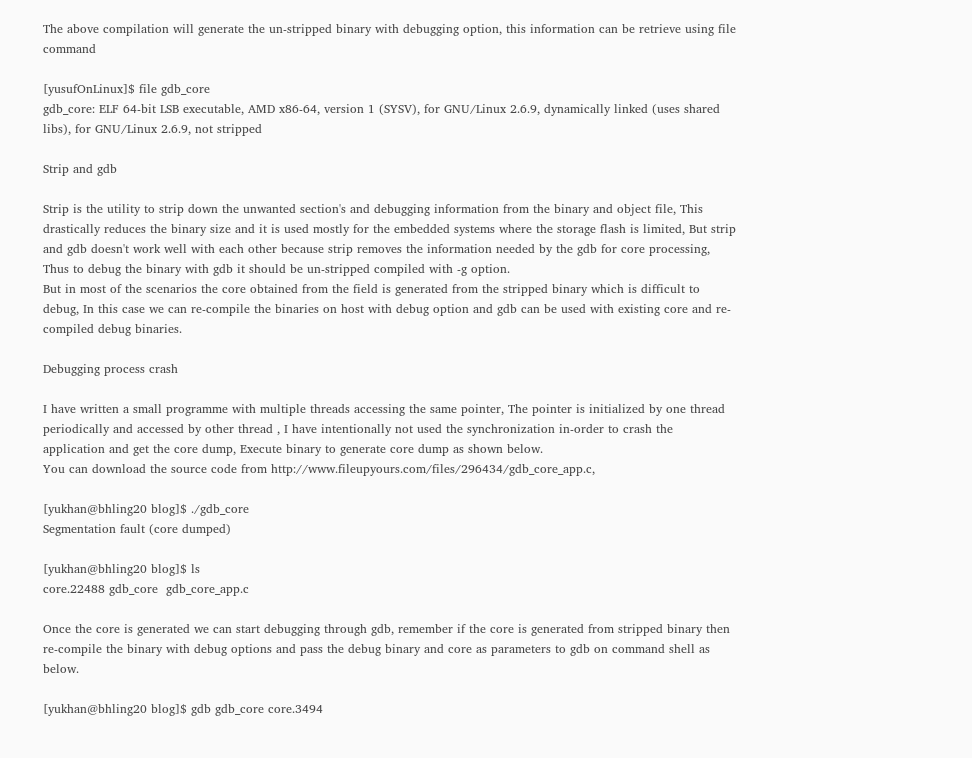The above compilation will generate the un-stripped binary with debugging option, this information can be retrieve using file command

[yusufOnLinux]$ file gdb_core
gdb_core: ELF 64-bit LSB executable, AMD x86-64, version 1 (SYSV), for GNU/Linux 2.6.9, dynamically linked (uses shared libs), for GNU/Linux 2.6.9, not stripped

Strip and gdb

Strip is the utility to strip down the unwanted section's and debugging information from the binary and object file, This drastically reduces the binary size and it is used mostly for the embedded systems where the storage flash is limited, But strip and gdb doesn't work well with each other because strip removes the information needed by the gdb for core processing, Thus to debug the binary with gdb it should be un-stripped compiled with -g option.
But in most of the scenarios the core obtained from the field is generated from the stripped binary which is difficult to debug, In this case we can re-compile the binaries on host with debug option and gdb can be used with existing core and re-compiled debug binaries.

Debugging process crash

I have written a small programme with multiple threads accessing the same pointer, The pointer is initialized by one thread periodically and accessed by other thread , I have intentionally not used the synchronization in-order to crash the application and get the core dump, Execute binary to generate core dump as shown below.
You can download the source code from http://www.fileupyours.com/files/296434/gdb_core_app.c,

[yukhan@bhling20 blog]$ ./gdb_core
Segmentation fault (core dumped)

[yukhan@bhling20 blog]$ ls
core.22488 gdb_core  gdb_core_app.c

Once the core is generated we can start debugging through gdb, remember if the core is generated from stripped binary then re-compile the binary with debug options and pass the debug binary and core as parameters to gdb on command shell as below.

[yukhan@bhling20 blog]$ gdb gdb_core core.3494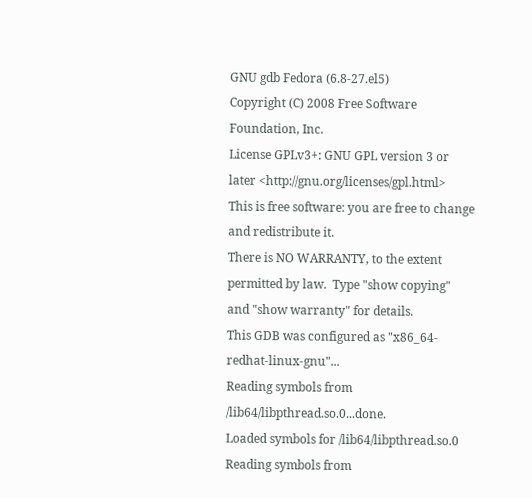GNU gdb Fedora (6.8-27.el5)
Copyright (C) 2008 Free Software Foundation, Inc.
License GPLv3+: GNU GPL version 3 or later <http://gnu.org/licenses/gpl.html>
This is free software: you are free to change and redistribute it.
There is NO WARRANTY, to the extent permitted by law.  Type "show copying"
and "show warranty" for details.
This GDB was configured as "x86_64-redhat-linux-gnu"...
Reading symbols from /lib64/libpthread.so.0...done.
Loaded symbols for /lib64/libpthread.so.0
Reading symbols from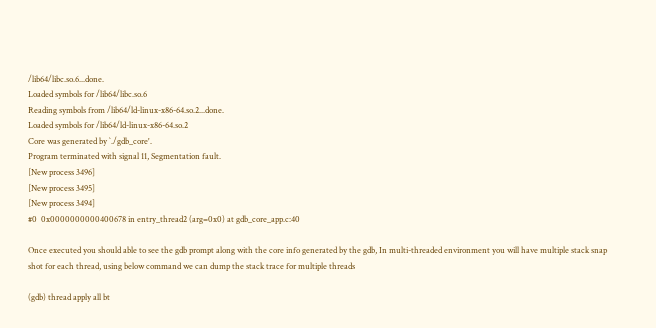/lib64/libc.so.6...done.
Loaded symbols for /lib64/libc.so.6
Reading symbols from /lib64/ld-linux-x86-64.so.2...done.
Loaded symbols for /lib64/ld-linux-x86-64.so.2
Core was generated by `./gdb_core'.
Program terminated with signal 11, Segmentation fault.
[New process 3496]
[New process 3495]
[New process 3494]
#0  0x0000000000400678 in entry_thread2 (arg=0x0) at gdb_core_app.c:40

Once executed you should able to see the gdb prompt along with the core info generated by the gdb, In multi-threaded environment you will have multiple stack snap shot for each thread, using below command we can dump the stack trace for multiple threads

(gdb) thread apply all bt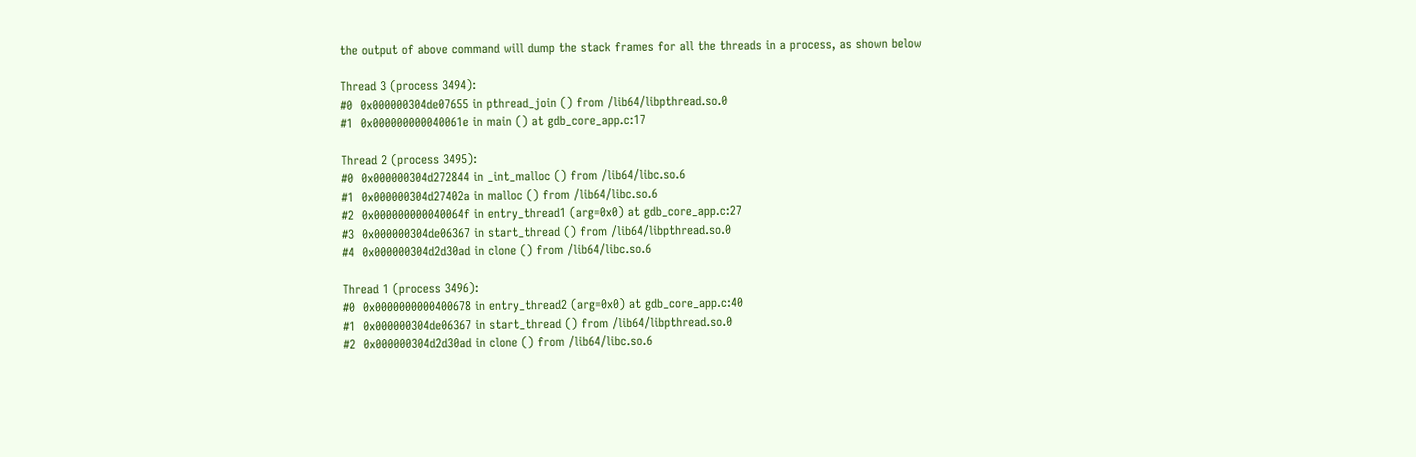the output of above command will dump the stack frames for all the threads in a process, as shown below

Thread 3 (process 3494):
#0  0x000000304de07655 in pthread_join () from /lib64/libpthread.so.0
#1  0x000000000040061e in main () at gdb_core_app.c:17

Thread 2 (process 3495):
#0  0x000000304d272844 in _int_malloc () from /lib64/libc.so.6
#1  0x000000304d27402a in malloc () from /lib64/libc.so.6
#2  0x000000000040064f in entry_thread1 (arg=0x0) at gdb_core_app.c:27
#3  0x000000304de06367 in start_thread () from /lib64/libpthread.so.0
#4  0x000000304d2d30ad in clone () from /lib64/libc.so.6

Thread 1 (process 3496):
#0  0x0000000000400678 in entry_thread2 (arg=0x0) at gdb_core_app.c:40
#1  0x000000304de06367 in start_thread () from /lib64/libpthread.so.0
#2  0x000000304d2d30ad in clone () from /lib64/libc.so.6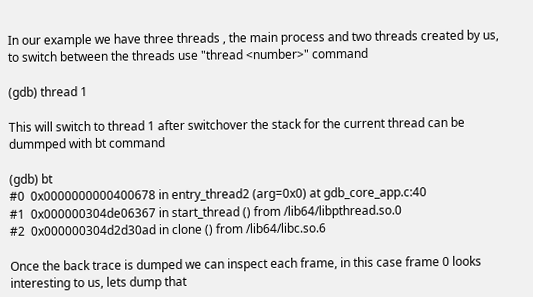In our example we have three threads , the main process and two threads created by us, to switch between the threads use "thread <number>" command

(gdb) thread 1

This will switch to thread 1 after switchover the stack for the current thread can be dummped with bt command

(gdb) bt
#0  0x0000000000400678 in entry_thread2 (arg=0x0) at gdb_core_app.c:40
#1  0x000000304de06367 in start_thread () from /lib64/libpthread.so.0
#2  0x000000304d2d30ad in clone () from /lib64/libc.so.6

Once the back trace is dumped we can inspect each frame, in this case frame 0 looks interesting to us, lets dump that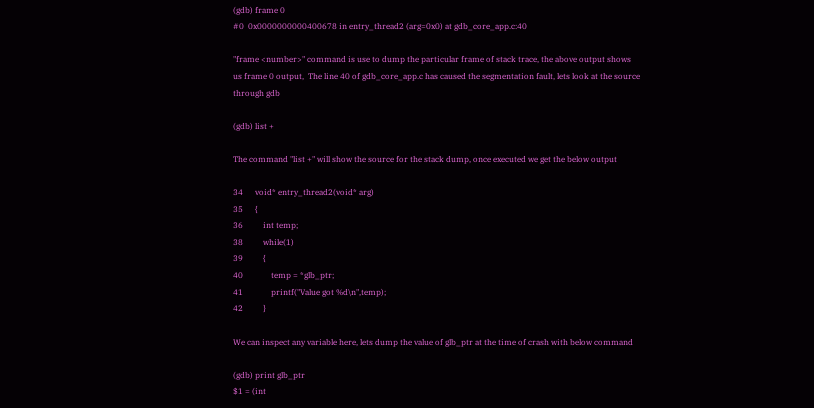(gdb) frame 0
#0  0x0000000000400678 in entry_thread2 (arg=0x0) at gdb_core_app.c:40

"frame <number>" command is use to dump the particular frame of stack trace, the above output shows us frame 0 output,  The line 40 of gdb_core_app.c has caused the segmentation fault, lets look at the source through gdb

(gdb) list +

The command "list +" will show the source for the stack dump, once executed we get the below output

34      void* entry_thread2(void* arg)
35      {
36          int temp;
38          while(1)
39          {
40              temp = *glb_ptr;
41              printf("Value got %d\n",temp);
42          }

We can inspect any variable here, lets dump the value of glb_ptr at the time of crash with below command

(gdb) print glb_ptr
$1 = (int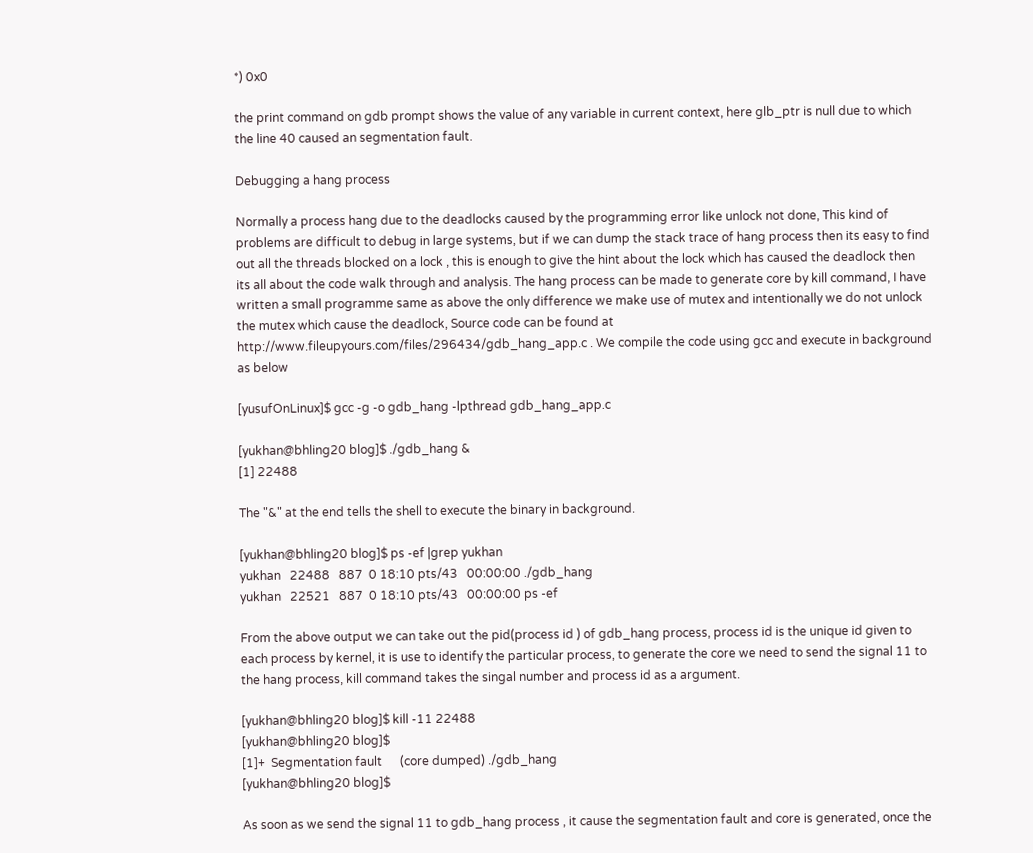*) 0x0

the print command on gdb prompt shows the value of any variable in current context, here glb_ptr is null due to which the line 40 caused an segmentation fault.

Debugging a hang process

Normally a process hang due to the deadlocks caused by the programming error like unlock not done, This kind of problems are difficult to debug in large systems, but if we can dump the stack trace of hang process then its easy to find out all the threads blocked on a lock , this is enough to give the hint about the lock which has caused the deadlock then its all about the code walk through and analysis. The hang process can be made to generate core by kill command, I have written a small programme same as above the only difference we make use of mutex and intentionally we do not unlock the mutex which cause the deadlock, Source code can be found at http://www.fileupyours.com/files/296434/gdb_hang_app.c . We compile the code using gcc and execute in background as below

[yusufOnLinux]$ gcc -g -o gdb_hang -lpthread gdb_hang_app.c

[yukhan@bhling20 blog]$ ./gdb_hang &
[1] 22488

The "&" at the end tells the shell to execute the binary in background.

[yukhan@bhling20 blog]$ ps -ef |grep yukhan
yukhan   22488   887  0 18:10 pts/43   00:00:00 ./gdb_hang
yukhan   22521   887  0 18:10 pts/43   00:00:00 ps -ef

From the above output we can take out the pid(process id ) of gdb_hang process, process id is the unique id given to each process by kernel, it is use to identify the particular process, to generate the core we need to send the signal 11 to the hang process, kill command takes the singal number and process id as a argument.

[yukhan@bhling20 blog]$ kill -11 22488
[yukhan@bhling20 blog]$
[1]+  Segmentation fault      (core dumped) ./gdb_hang
[yukhan@bhling20 blog]$

As soon as we send the signal 11 to gdb_hang process , it cause the segmentation fault and core is generated, once the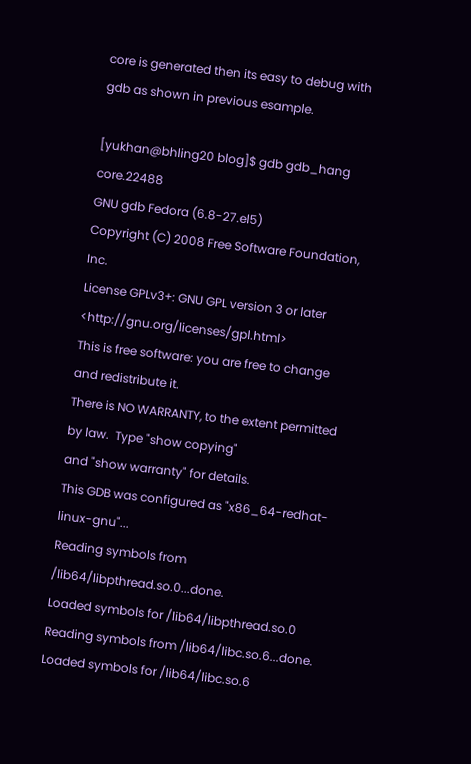core is generated then its easy to debug with gdb as shown in previous esample.

[yukhan@bhling20 blog]$ gdb gdb_hang core.22488
GNU gdb Fedora (6.8-27.el5)
Copyright (C) 2008 Free Software Foundation, Inc.
License GPLv3+: GNU GPL version 3 or later <http://gnu.org/licenses/gpl.html>
This is free software: you are free to change and redistribute it.
There is NO WARRANTY, to the extent permitted by law.  Type "show copying"
and "show warranty" for details.
This GDB was configured as "x86_64-redhat-linux-gnu"...
Reading symbols from /lib64/libpthread.so.0...done.
Loaded symbols for /lib64/libpthread.so.0
Reading symbols from /lib64/libc.so.6...done.
Loaded symbols for /lib64/libc.so.6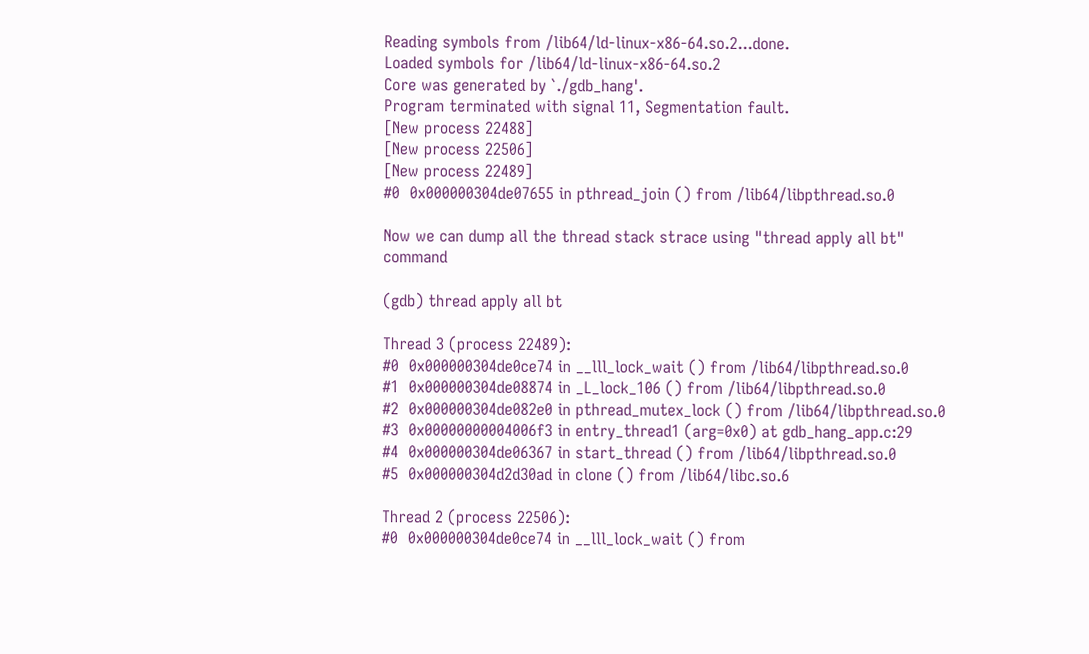Reading symbols from /lib64/ld-linux-x86-64.so.2...done.
Loaded symbols for /lib64/ld-linux-x86-64.so.2
Core was generated by `./gdb_hang'.
Program terminated with signal 11, Segmentation fault.
[New process 22488]
[New process 22506]
[New process 22489]
#0  0x000000304de07655 in pthread_join () from /lib64/libpthread.so.0

Now we can dump all the thread stack strace using "thread apply all bt" command

(gdb) thread apply all bt

Thread 3 (process 22489):
#0  0x000000304de0ce74 in __lll_lock_wait () from /lib64/libpthread.so.0
#1  0x000000304de08874 in _L_lock_106 () from /lib64/libpthread.so.0
#2  0x000000304de082e0 in pthread_mutex_lock () from /lib64/libpthread.so.0
#3  0x00000000004006f3 in entry_thread1 (arg=0x0) at gdb_hang_app.c:29
#4  0x000000304de06367 in start_thread () from /lib64/libpthread.so.0
#5  0x000000304d2d30ad in clone () from /lib64/libc.so.6

Thread 2 (process 22506):
#0  0x000000304de0ce74 in __lll_lock_wait () from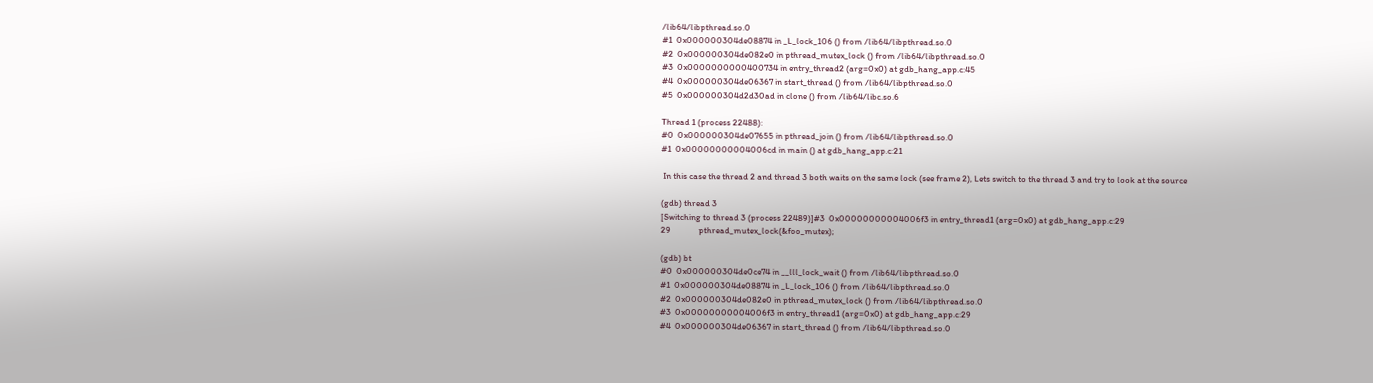/lib64/libpthread.so.0
#1  0x000000304de08874 in _L_lock_106 () from /lib64/libpthread.so.0
#2  0x000000304de082e0 in pthread_mutex_lock () from /lib64/libpthread.so.0
#3  0x0000000000400734 in entry_thread2 (arg=0x0) at gdb_hang_app.c:45
#4  0x000000304de06367 in start_thread () from /lib64/libpthread.so.0
#5  0x000000304d2d30ad in clone () from /lib64/libc.so.6

Thread 1 (process 22488):
#0  0x000000304de07655 in pthread_join () from /lib64/libpthread.so.0
#1  0x00000000004006cd in main () at gdb_hang_app.c:21

 In this case the thread 2 and thread 3 both waits on the same lock (see frame 2), Lets switch to the thread 3 and try to look at the source

(gdb) thread 3
[Switching to thread 3 (process 22489)]#3  0x00000000004006f3 in entry_thread1 (arg=0x0) at gdb_hang_app.c:29
29              pthread_mutex_lock(&foo_mutex);

(gdb) bt
#0  0x000000304de0ce74 in __lll_lock_wait () from /lib64/libpthread.so.0
#1  0x000000304de08874 in _L_lock_106 () from /lib64/libpthread.so.0
#2  0x000000304de082e0 in pthread_mutex_lock () from /lib64/libpthread.so.0
#3  0x00000000004006f3 in entry_thread1 (arg=0x0) at gdb_hang_app.c:29
#4  0x000000304de06367 in start_thread () from /lib64/libpthread.so.0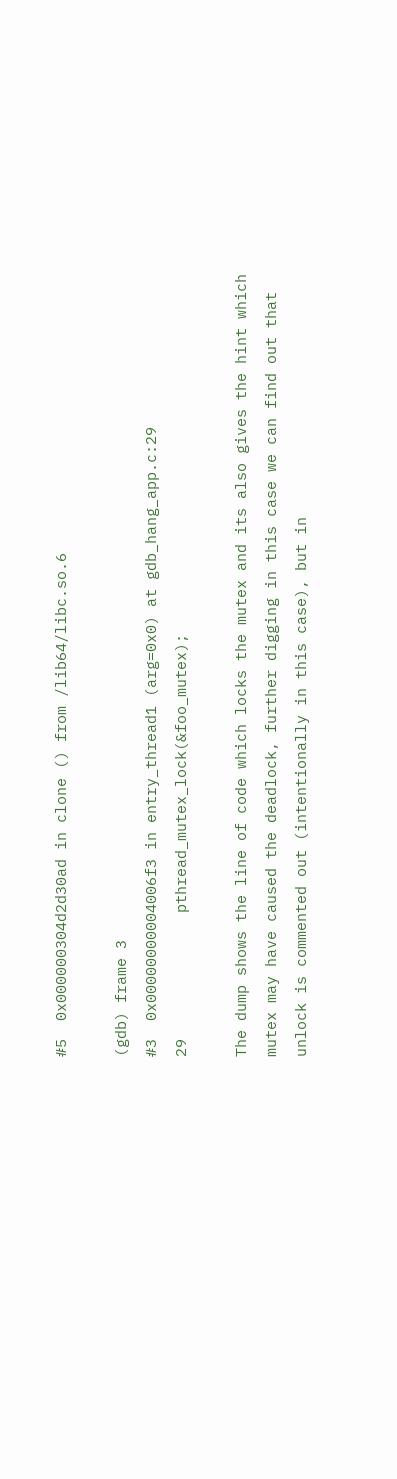#5  0x000000304d2d30ad in clone () from /lib64/libc.so.6

(gdb) frame 3
#3  0x00000000004006f3 in entry_thread1 (arg=0x0) at gdb_hang_app.c:29
29              pthread_mutex_lock(&foo_mutex);

The dump shows the line of code which locks the mutex and its also gives the hint which mutex may have caused the deadlock, further digging in this case we can find out that unlock is commented out (intentionally in this case), but in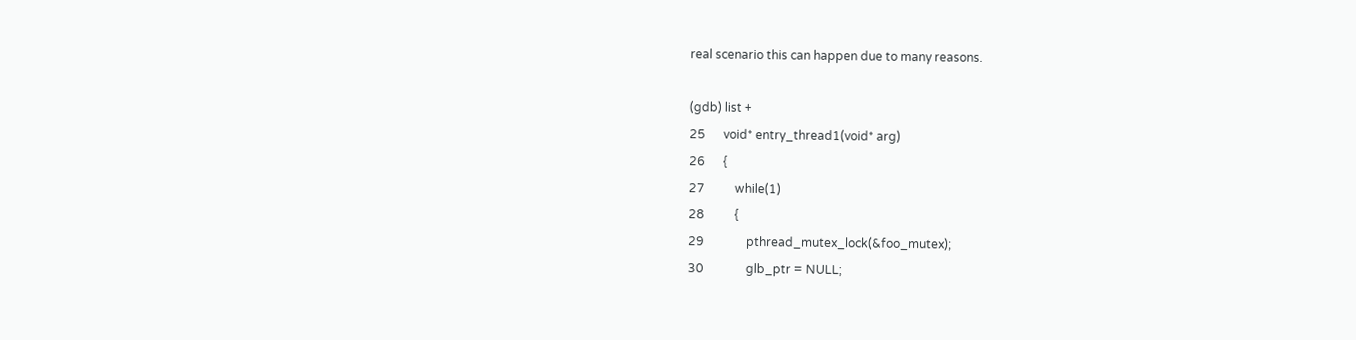real scenario this can happen due to many reasons.

(gdb) list +
25      void* entry_thread1(void* arg)
26      {
27          while(1)
28          {
29              pthread_mutex_lock(&foo_mutex);
30              glb_ptr = NULL;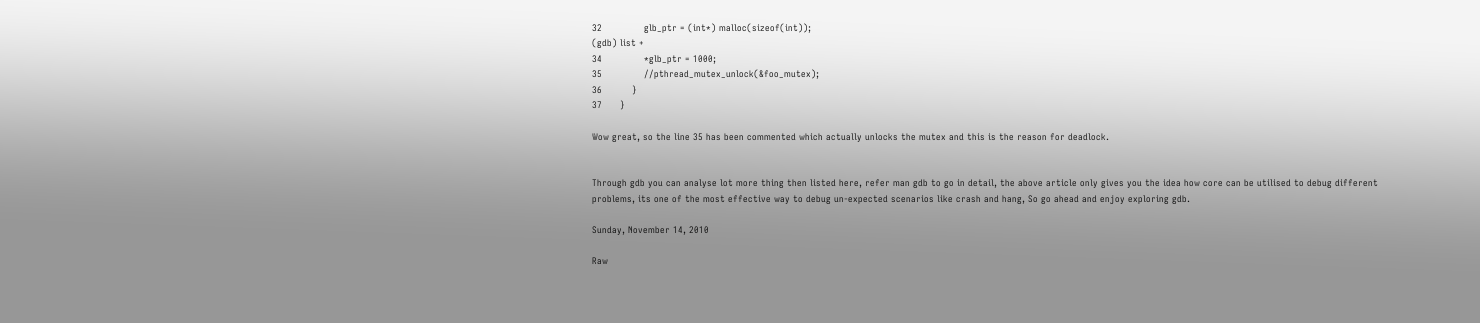32              glb_ptr = (int*) malloc(sizeof(int));
(gdb) list +
34              *glb_ptr = 1000;
35              //pthread_mutex_unlock(&foo_mutex);
36          }
37      }

Wow great, so the line 35 has been commented which actually unlocks the mutex and this is the reason for deadlock.


Through gdb you can analyse lot more thing then listed here, refer man gdb to go in detail, the above article only gives you the idea how core can be utilised to debug different problems, its one of the most effective way to debug un-expected scenarios like crash and hang, So go ahead and enjoy exploring gdb.

Sunday, November 14, 2010

Raw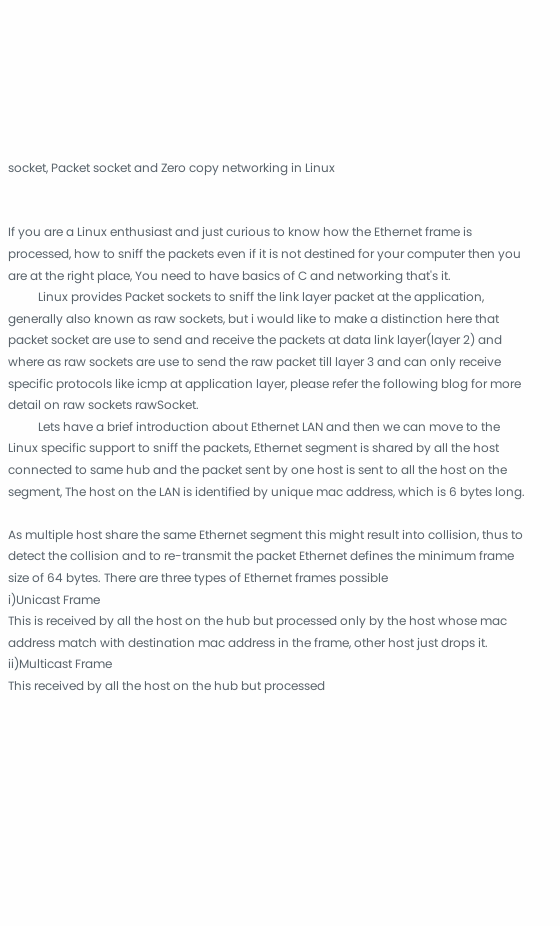socket, Packet socket and Zero copy networking in Linux


If you are a Linux enthusiast and just curious to know how the Ethernet frame is processed, how to sniff the packets even if it is not destined for your computer then you are at the right place, You need to have basics of C and networking that's it.
          Linux provides Packet sockets to sniff the link layer packet at the application,  generally also known as raw sockets, but i would like to make a distinction here that packet socket are use to send and receive the packets at data link layer(layer 2) and where as raw sockets are use to send the raw packet till layer 3 and can only receive specific protocols like icmp at application layer, please refer the following blog for more detail on raw sockets rawSocket.
          Lets have a brief introduction about Ethernet LAN and then we can move to the Linux specific support to sniff the packets, Ethernet segment is shared by all the host connected to same hub and the packet sent by one host is sent to all the host on the segment, The host on the LAN is identified by unique mac address, which is 6 bytes long.

As multiple host share the same Ethernet segment this might result into collision, thus to detect the collision and to re-transmit the packet Ethernet defines the minimum frame size of 64 bytes. There are three types of Ethernet frames possible
i)Unicast Frame
This is received by all the host on the hub but processed only by the host whose mac address match with destination mac address in the frame, other host just drops it.
ii)Multicast Frame
This received by all the host on the hub but processed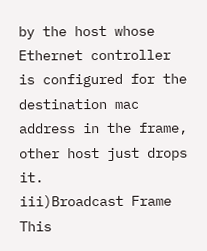by the host whose Ethernet controller is configured for the destination mac address in the frame, other host just drops it.
iii)Broadcast Frame
This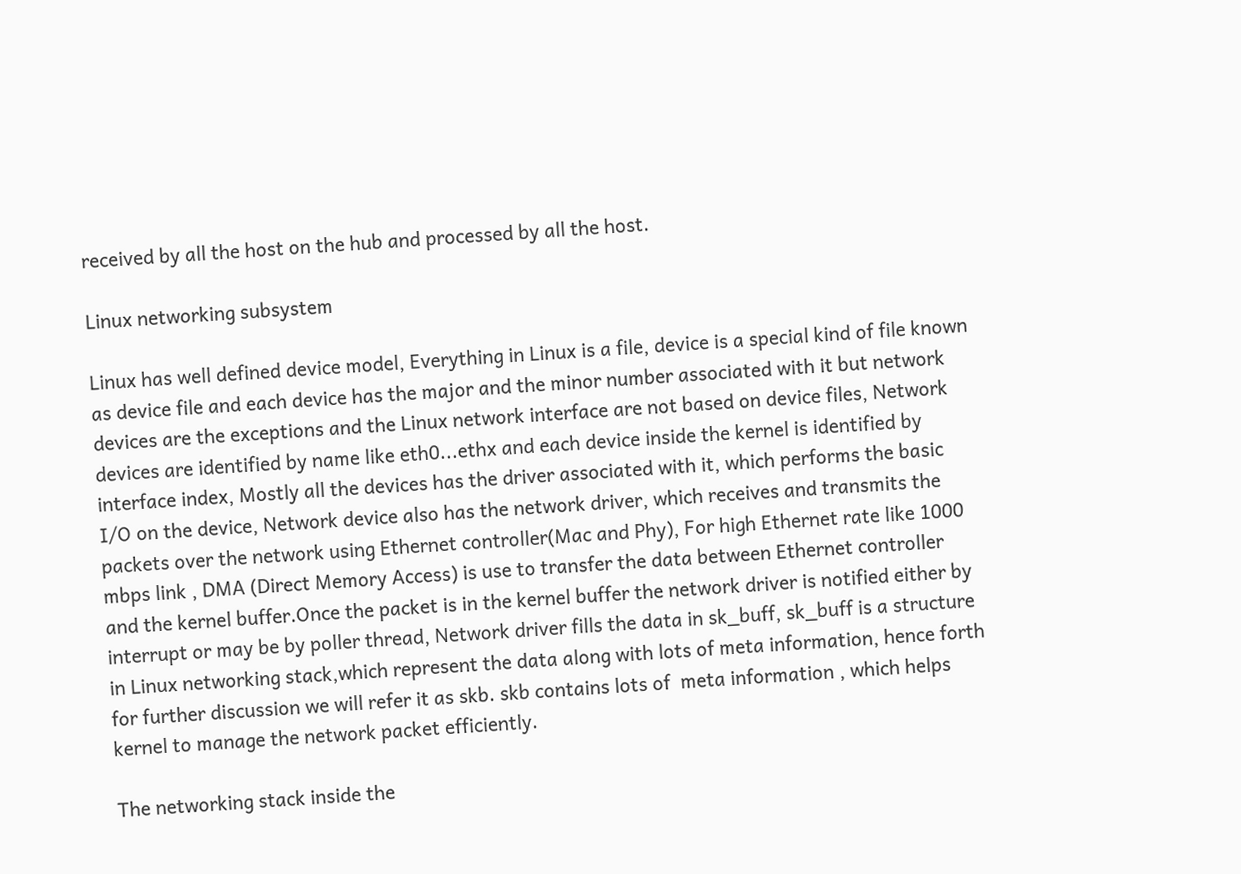received by all the host on the hub and processed by all the host.

Linux networking subsystem

Linux has well defined device model, Everything in Linux is a file, device is a special kind of file known as device file and each device has the major and the minor number associated with it but network devices are the exceptions and the Linux network interface are not based on device files, Network devices are identified by name like eth0...ethx and each device inside the kernel is identified by interface index, Mostly all the devices has the driver associated with it, which performs the basic I/O on the device, Network device also has the network driver, which receives and transmits the packets over the network using Ethernet controller(Mac and Phy), For high Ethernet rate like 1000 mbps link , DMA (Direct Memory Access) is use to transfer the data between Ethernet controller  and the kernel buffer.Once the packet is in the kernel buffer the network driver is notified either by interrupt or may be by poller thread, Network driver fills the data in sk_buff, sk_buff is a structure in Linux networking stack,which represent the data along with lots of meta information, hence forth for further discussion we will refer it as skb. skb contains lots of  meta information , which helps kernel to manage the network packet efficiently.

The networking stack inside the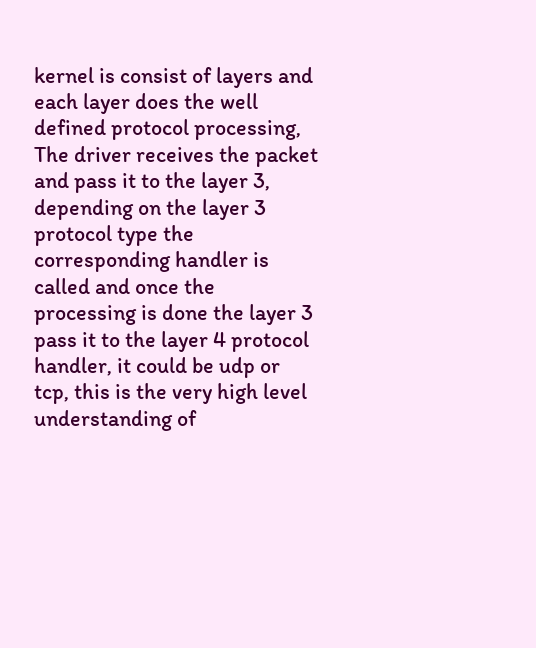kernel is consist of layers and each layer does the well defined protocol processing, The driver receives the packet and pass it to the layer 3, depending on the layer 3 protocol type the corresponding handler is called and once the processing is done the layer 3 pass it to the layer 4 protocol handler, it could be udp or tcp, this is the very high level understanding of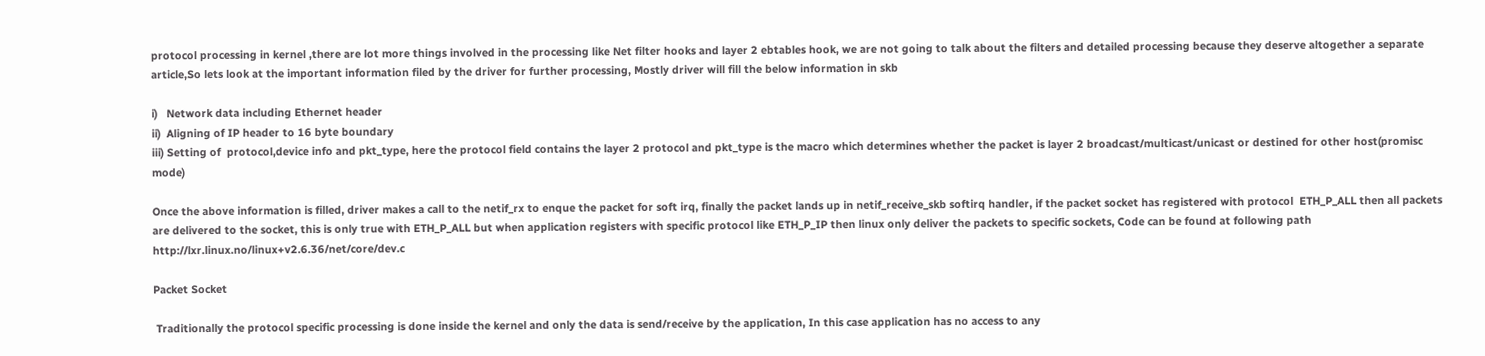protocol processing in kernel ,there are lot more things involved in the processing like Net filter hooks and layer 2 ebtables hook, we are not going to talk about the filters and detailed processing because they deserve altogether a separate article,So lets look at the important information filed by the driver for further processing, Mostly driver will fill the below information in skb

i)   Network data including Ethernet header
ii)  Aligning of IP header to 16 byte boundary
iii) Setting of  protocol,device info and pkt_type, here the protocol field contains the layer 2 protocol and pkt_type is the macro which determines whether the packet is layer 2 broadcast/multicast/unicast or destined for other host(promisc mode)

Once the above information is filled, driver makes a call to the netif_rx to enque the packet for soft irq, finally the packet lands up in netif_receive_skb softirq handler, if the packet socket has registered with protocol  ETH_P_ALL then all packets are delivered to the socket, this is only true with ETH_P_ALL but when application registers with specific protocol like ETH_P_IP then linux only deliver the packets to specific sockets, Code can be found at following path http://lxr.linux.no/linux+v2.6.36/net/core/dev.c

Packet Socket

 Traditionally the protocol specific processing is done inside the kernel and only the data is send/receive by the application, In this case application has no access to any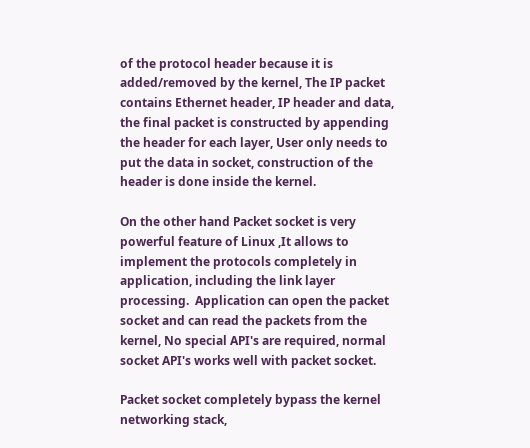of the protocol header because it is added/removed by the kernel, The IP packet contains Ethernet header, IP header and data, the final packet is constructed by appending the header for each layer, User only needs to put the data in socket, construction of the header is done inside the kernel.

On the other hand Packet socket is very powerful feature of Linux ,It allows to implement the protocols completely in application, including the link layer processing.  Application can open the packet socket and can read the packets from the kernel, No special API's are required, normal socket API's works well with packet socket.

Packet socket completely bypass the kernel networking stack,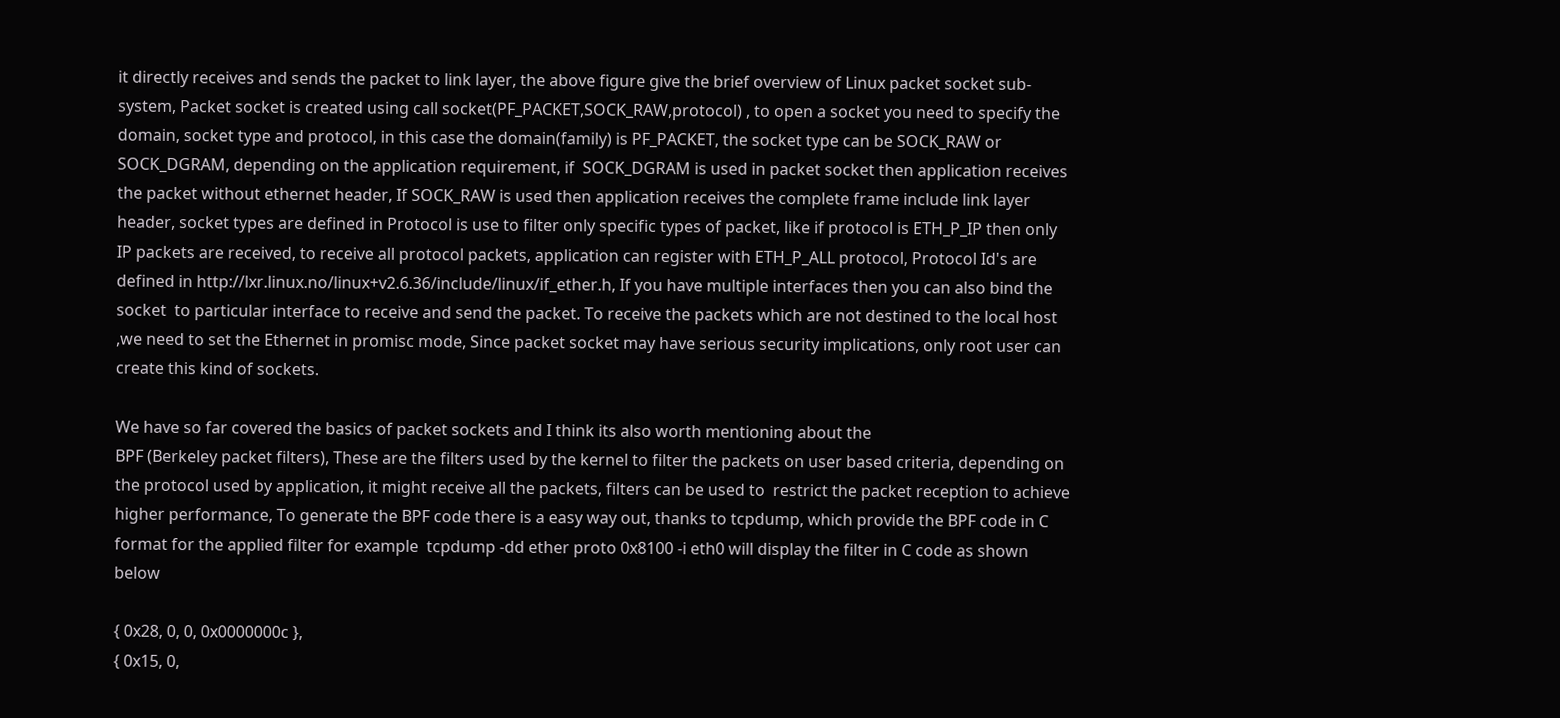it directly receives and sends the packet to link layer, the above figure give the brief overview of Linux packet socket sub-system, Packet socket is created using call socket(PF_PACKET,SOCK_RAW,protocol) , to open a socket you need to specify the domain, socket type and protocol, in this case the domain(family) is PF_PACKET, the socket type can be SOCK_RAW or SOCK_DGRAM, depending on the application requirement, if  SOCK_DGRAM is used in packet socket then application receives the packet without ethernet header, If SOCK_RAW is used then application receives the complete frame include link layer header, socket types are defined in Protocol is use to filter only specific types of packet, like if protocol is ETH_P_IP then only IP packets are received, to receive all protocol packets, application can register with ETH_P_ALL protocol, Protocol Id's are defined in http://lxr.linux.no/linux+v2.6.36/include/linux/if_ether.h, If you have multiple interfaces then you can also bind the socket  to particular interface to receive and send the packet. To receive the packets which are not destined to the local host ,we need to set the Ethernet in promisc mode, Since packet socket may have serious security implications, only root user can create this kind of sockets.

We have so far covered the basics of packet sockets and I think its also worth mentioning about the
BPF (Berkeley packet filters), These are the filters used by the kernel to filter the packets on user based criteria, depending on the protocol used by application, it might receive all the packets, filters can be used to  restrict the packet reception to achieve higher performance, To generate the BPF code there is a easy way out, thanks to tcpdump, which provide the BPF code in C format for the applied filter for example  tcpdump -dd ether proto 0x8100 -i eth0 will display the filter in C code as shown below

{ 0x28, 0, 0, 0x0000000c },
{ 0x15, 0,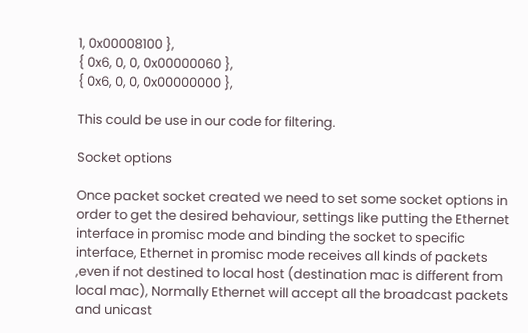1, 0x00008100 },
{ 0x6, 0, 0, 0x00000060 },
{ 0x6, 0, 0, 0x00000000 },

This could be use in our code for filtering.

Socket options

Once packet socket created we need to set some socket options in order to get the desired behaviour, settings like putting the Ethernet interface in promisc mode and binding the socket to specific interface, Ethernet in promisc mode receives all kinds of packets ,even if not destined to local host (destination mac is different from local mac), Normally Ethernet will accept all the broadcast packets and unicast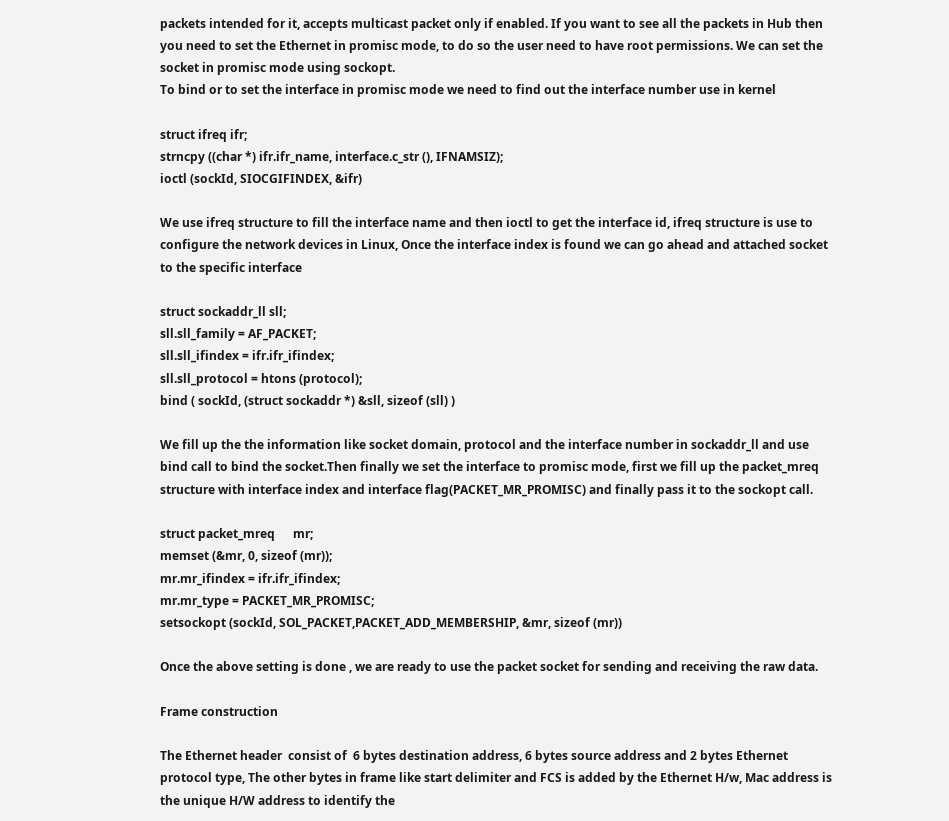packets intended for it, accepts multicast packet only if enabled. If you want to see all the packets in Hub then you need to set the Ethernet in promisc mode, to do so the user need to have root permissions. We can set the socket in promisc mode using sockopt.
To bind or to set the interface in promisc mode we need to find out the interface number use in kernel

struct ifreq ifr;
strncpy ((char *) ifr.ifr_name, interface.c_str (), IFNAMSIZ);
ioctl (sockId, SIOCGIFINDEX, &ifr)

We use ifreq structure to fill the interface name and then ioctl to get the interface id, ifreq structure is use to configure the network devices in Linux, Once the interface index is found we can go ahead and attached socket to the specific interface

struct sockaddr_ll sll;
sll.sll_family = AF_PACKET;
sll.sll_ifindex = ifr.ifr_ifindex;
sll.sll_protocol = htons (protocol);
bind ( sockId, (struct sockaddr *) &sll, sizeof (sll) )

We fill up the the information like socket domain, protocol and the interface number in sockaddr_ll and use bind call to bind the socket.Then finally we set the interface to promisc mode, first we fill up the packet_mreq structure with interface index and interface flag(PACKET_MR_PROMISC) and finally pass it to the sockopt call.

struct packet_mreq      mr;
memset (&mr, 0, sizeof (mr));
mr.mr_ifindex = ifr.ifr_ifindex;
mr.mr_type = PACKET_MR_PROMISC;
setsockopt (sockId, SOL_PACKET,PACKET_ADD_MEMBERSHIP, &mr, sizeof (mr))

Once the above setting is done , we are ready to use the packet socket for sending and receiving the raw data.

Frame construction

The Ethernet header  consist of  6 bytes destination address, 6 bytes source address and 2 bytes Ethernet protocol type, The other bytes in frame like start delimiter and FCS is added by the Ethernet H/w, Mac address is the unique H/W address to identify the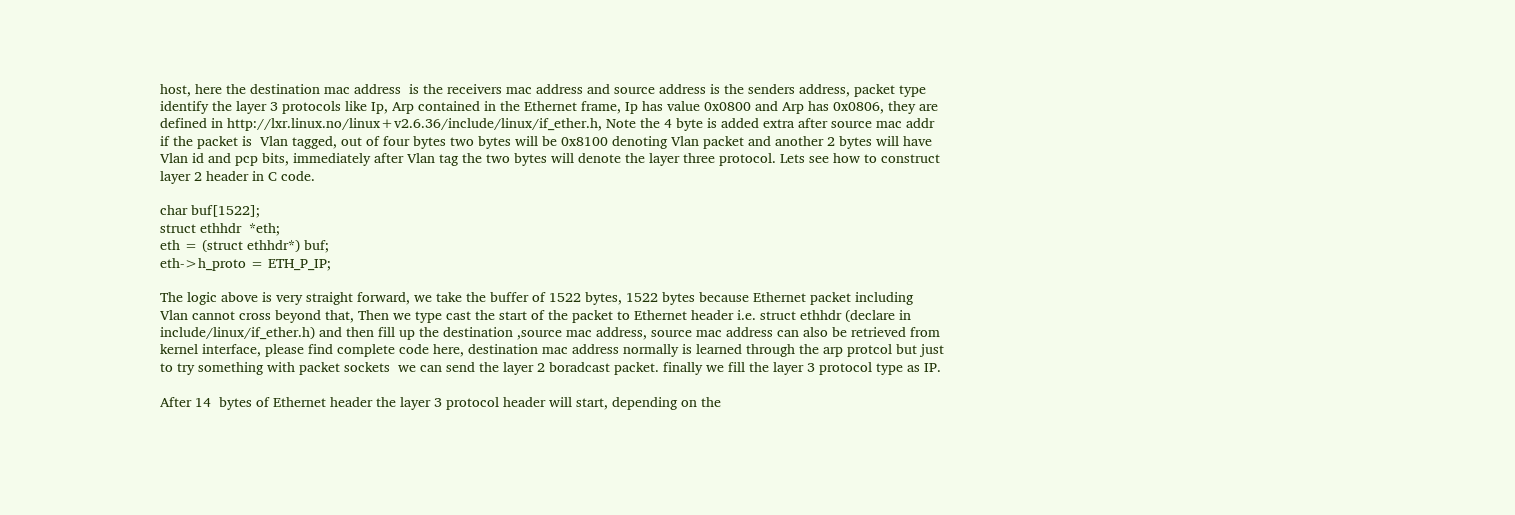host, here the destination mac address  is the receivers mac address and source address is the senders address, packet type identify the layer 3 protocols like Ip, Arp contained in the Ethernet frame, Ip has value 0x0800 and Arp has 0x0806, they are defined in http://lxr.linux.no/linux+v2.6.36/include/linux/if_ether.h, Note the 4 byte is added extra after source mac addr if the packet is  Vlan tagged, out of four bytes two bytes will be 0x8100 denoting Vlan packet and another 2 bytes will have Vlan id and pcp bits, immediately after Vlan tag the two bytes will denote the layer three protocol. Lets see how to construct layer 2 header in C code.

char buf[1522];
struct ethhdr  *eth;
eth = (struct ethhdr*) buf;
eth->h_proto = ETH_P_IP;

The logic above is very straight forward, we take the buffer of 1522 bytes, 1522 bytes because Ethernet packet including Vlan cannot cross beyond that, Then we type cast the start of the packet to Ethernet header i.e. struct ethhdr (declare in include/linux/if_ether.h) and then fill up the destination ,source mac address, source mac address can also be retrieved from kernel interface, please find complete code here, destination mac address normally is learned through the arp protcol but just to try something with packet sockets  we can send the layer 2 boradcast packet. finally we fill the layer 3 protocol type as IP.

After 14  bytes of Ethernet header the layer 3 protocol header will start, depending on the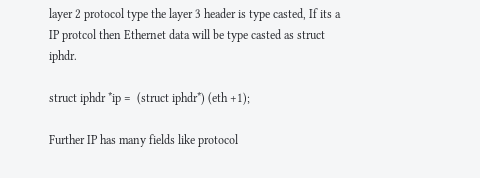layer 2 protocol type the layer 3 header is type casted, If its a IP protcol then Ethernet data will be type casted as struct iphdr.

struct iphdr *ip =  (struct iphdr*) (eth +1);

Further IP has many fields like protocol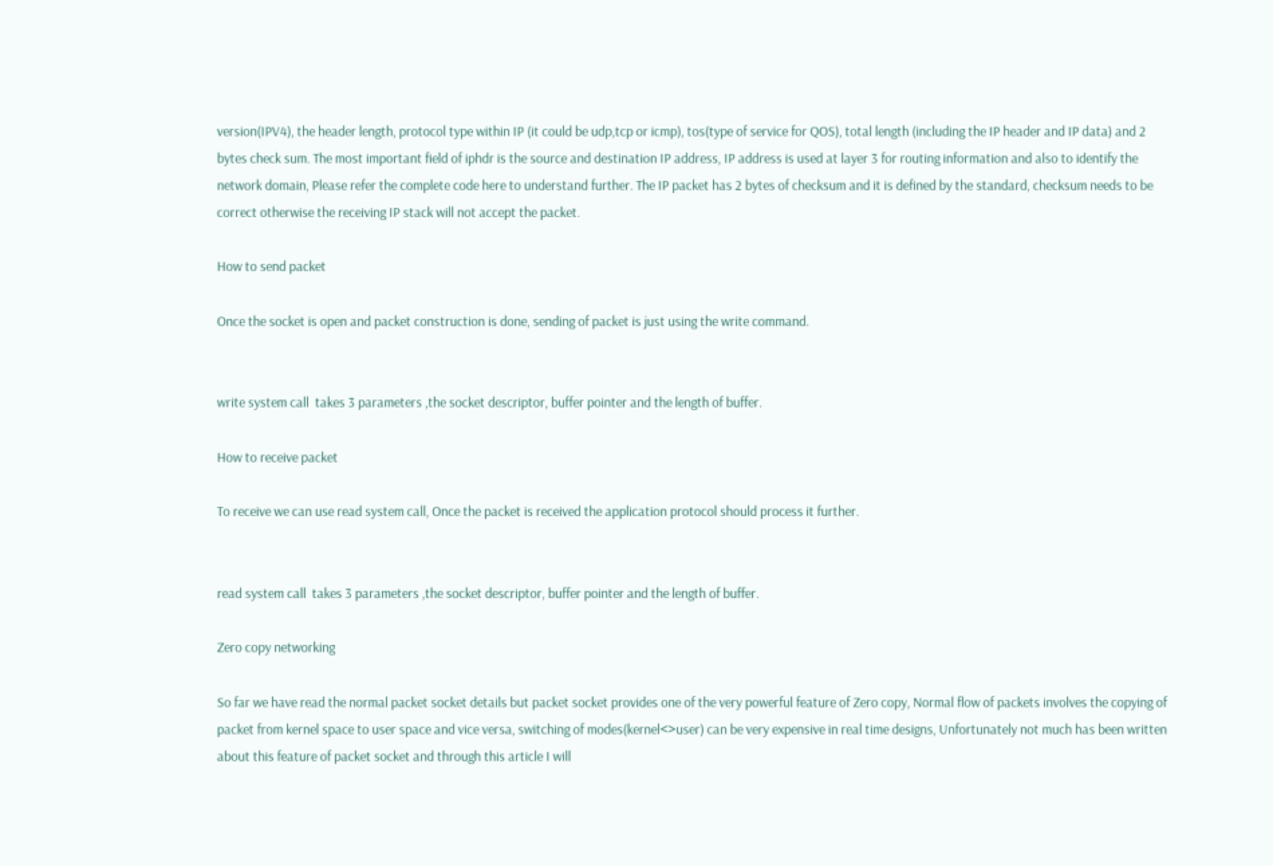version(IPV4), the header length, protocol type within IP (it could be udp,tcp or icmp), tos(type of service for QOS), total length (including the IP header and IP data) and 2 bytes check sum. The most important field of iphdr is the source and destination IP address, IP address is used at layer 3 for routing information and also to identify the network domain, Please refer the complete code here to understand further. The IP packet has 2 bytes of checksum and it is defined by the standard, checksum needs to be correct otherwise the receiving IP stack will not accept the packet.

How to send packet

Once the socket is open and packet construction is done, sending of packet is just using the write command.


write system call  takes 3 parameters ,the socket descriptor, buffer pointer and the length of buffer.

How to receive packet

To receive we can use read system call, Once the packet is received the application protocol should process it further.


read system call  takes 3 parameters ,the socket descriptor, buffer pointer and the length of buffer.

Zero copy networking

So far we have read the normal packet socket details but packet socket provides one of the very powerful feature of Zero copy, Normal flow of packets involves the copying of packet from kernel space to user space and vice versa, switching of modes(kernel<>user) can be very expensive in real time designs, Unfortunately not much has been written about this feature of packet socket and through this article I will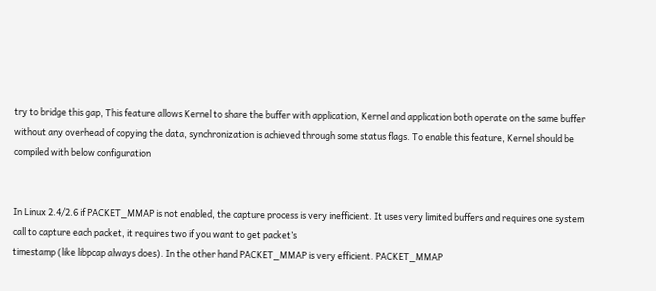try to bridge this gap, This feature allows Kernel to share the buffer with application, Kernel and application both operate on the same buffer without any overhead of copying the data, synchronization is achieved through some status flags. To enable this feature, Kernel should be compiled with below configuration


In Linux 2.4/2.6 if PACKET_MMAP is not enabled, the capture process is very inefficient. It uses very limited buffers and requires one system call to capture each packet, it requires two if you want to get packet’s
timestamp (like libpcap always does). In the other hand PACKET_MMAP is very efficient. PACKET_MMAP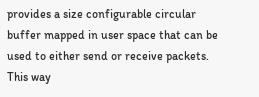provides a size configurable circular buffer mapped in user space that can be used to either send or receive packets. This way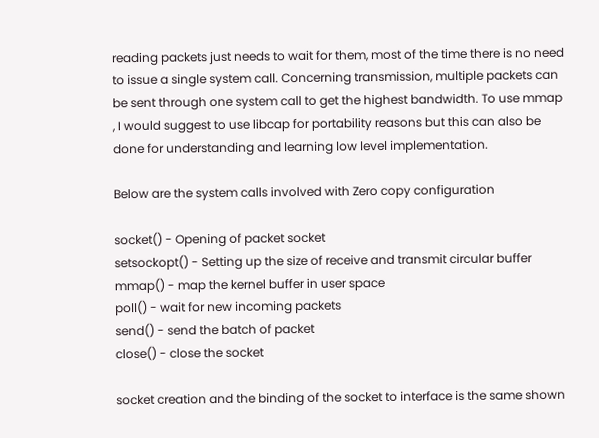reading packets just needs to wait for them, most of the time there is no need to issue a single system call. Concerning transmission, multiple packets can be sent through one system call to get the highest bandwidth. To use mmap , I would suggest to use libcap for portability reasons but this can also be done for understanding and learning low level implementation.

Below are the system calls involved with Zero copy configuration

socket() - Opening of packet socket
setsockopt() - Setting up the size of receive and transmit circular buffer
mmap() - map the kernel buffer in user space
poll() - wait for new incoming packets
send() - send the batch of packet
close() - close the socket

socket creation and the binding of the socket to interface is the same shown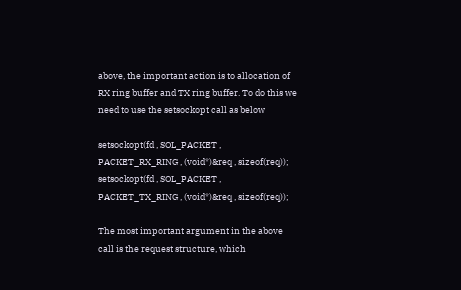above, the important action is to allocation of RX ring buffer and TX ring buffer. To do this we need to use the setsockopt call as below

setsockopt(fd , SOL_PACKET , PACKET_RX_RING , (void*)&req , sizeof(req));
setsockopt(fd , SOL_PACKET , PACKET_TX_RING , (void*)&req , sizeof(req));

The most important argument in the above call is the request structure, which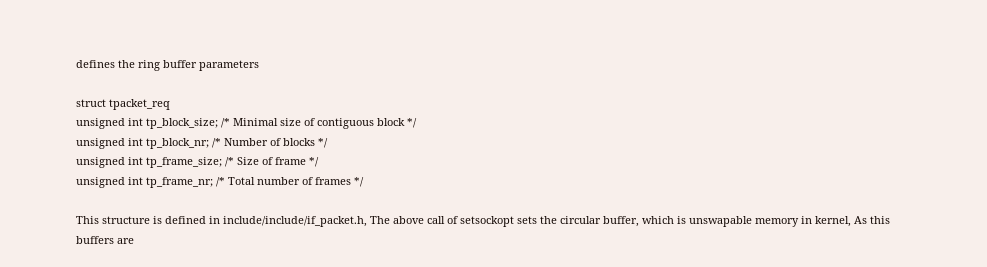defines the ring buffer parameters

struct tpacket_req
unsigned int tp_block_size; /* Minimal size of contiguous block */
unsigned int tp_block_nr; /* Number of blocks */
unsigned int tp_frame_size; /* Size of frame */
unsigned int tp_frame_nr; /* Total number of frames */

This structure is defined in include/include/if_packet.h, The above call of setsockopt sets the circular buffer, which is unswapable memory in kernel, As this buffers are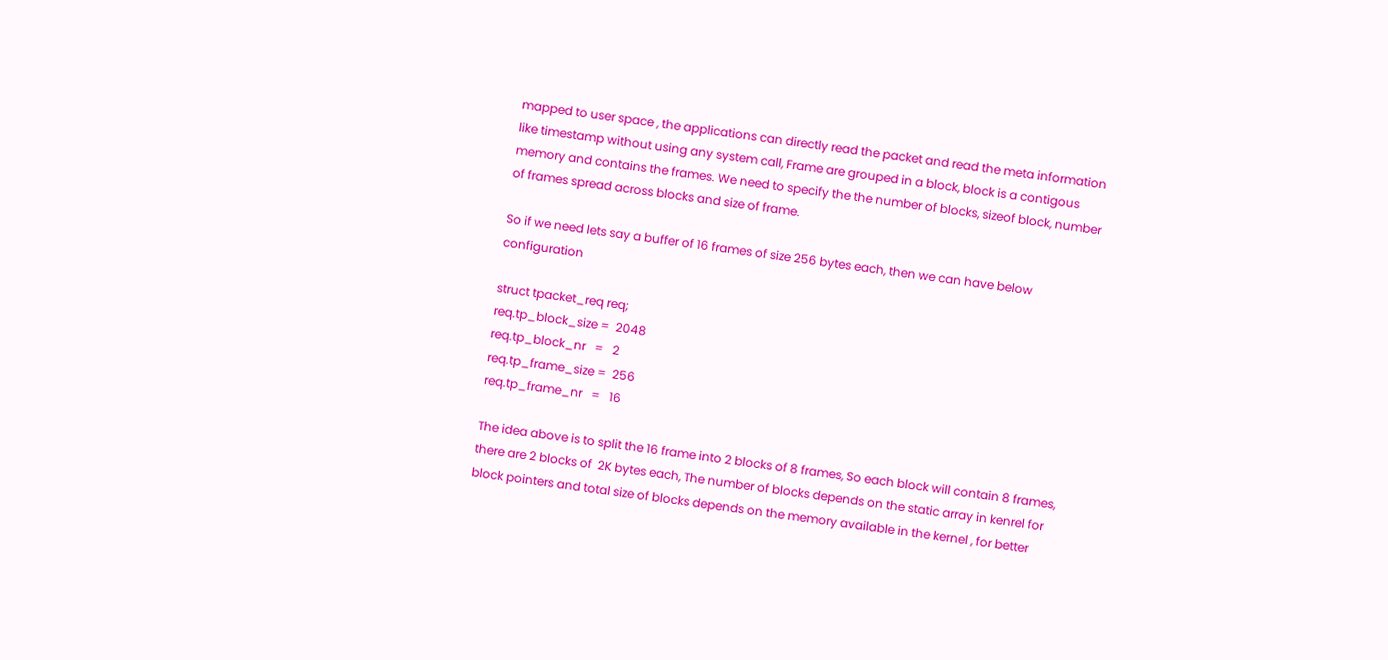mapped to user space , the applications can directly read the packet and read the meta information like timestamp without using any system call, Frame are grouped in a block, block is a contigous memory and contains the frames. We need to specify the the number of blocks, sizeof block, number of frames spread across blocks and size of frame.

So if we need lets say a buffer of 16 frames of size 256 bytes each, then we can have below configuration

struct tpacket_req req;
req.tp_block_size =  2048
req.tp_block_nr   =   2
req.tp_frame_size =  256
req.tp_frame_nr   =   16

The idea above is to split the 16 frame into 2 blocks of 8 frames, So each block will contain 8 frames, there are 2 blocks of  2K bytes each, The number of blocks depends on the static array in kenrel for block pointers and total size of blocks depends on the memory available in the kernel , for better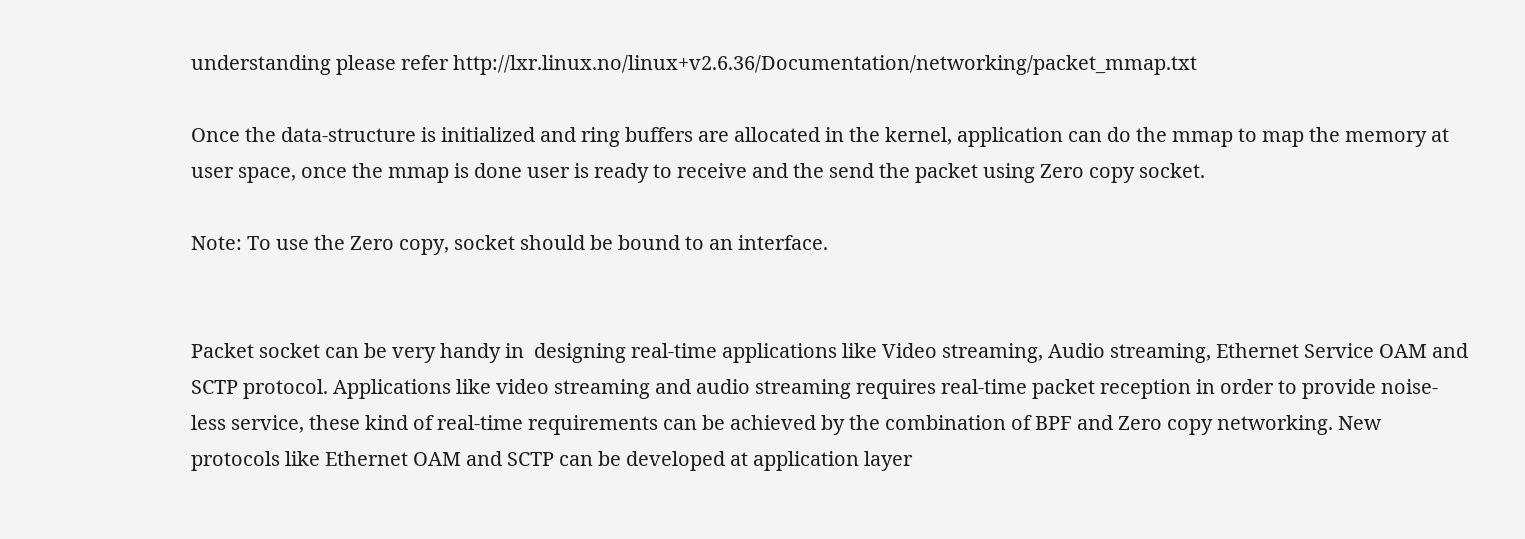understanding please refer http://lxr.linux.no/linux+v2.6.36/Documentation/networking/packet_mmap.txt

Once the data-structure is initialized and ring buffers are allocated in the kernel, application can do the mmap to map the memory at user space, once the mmap is done user is ready to receive and the send the packet using Zero copy socket.

Note: To use the Zero copy, socket should be bound to an interface.


Packet socket can be very handy in  designing real-time applications like Video streaming, Audio streaming, Ethernet Service OAM and SCTP protocol. Applications like video streaming and audio streaming requires real-time packet reception in order to provide noise-less service, these kind of real-time requirements can be achieved by the combination of BPF and Zero copy networking. New protocols like Ethernet OAM and SCTP can be developed at application layer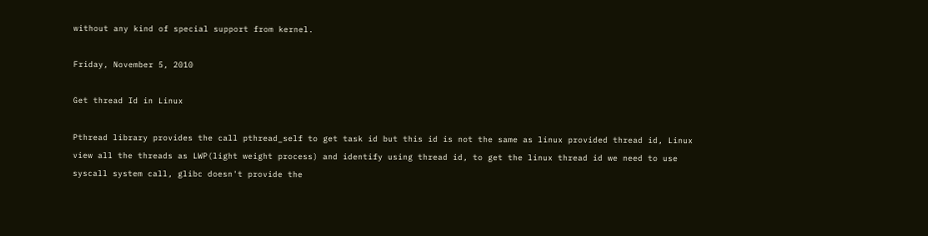without any kind of special support from kernel.

Friday, November 5, 2010

Get thread Id in Linux

Pthread library provides the call pthread_self to get task id but this id is not the same as linux provided thread id, Linux view all the threads as LWP(light weight process) and identify using thread id, to get the linux thread id we need to use syscall system call, glibc doesn't provide the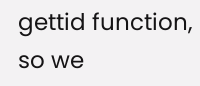gettid function, so we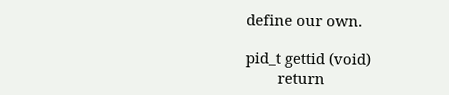define our own.

pid_t gettid (void)
        return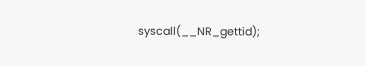syscall(__NR_gettid);